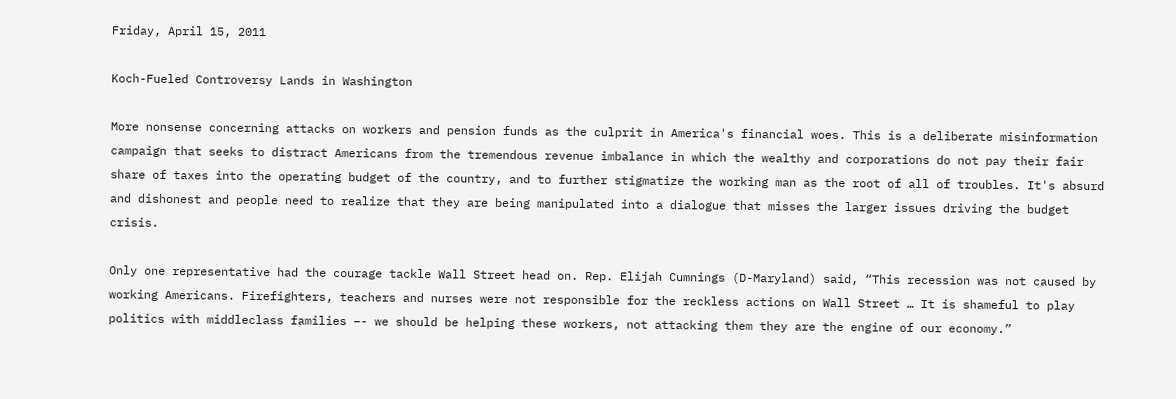Friday, April 15, 2011

Koch-Fueled Controversy Lands in Washington

More nonsense concerning attacks on workers and pension funds as the culprit in America's financial woes. This is a deliberate misinformation campaign that seeks to distract Americans from the tremendous revenue imbalance in which the wealthy and corporations do not pay their fair share of taxes into the operating budget of the country, and to further stigmatize the working man as the root of all of troubles. It's absurd and dishonest and people need to realize that they are being manipulated into a dialogue that misses the larger issues driving the budget crisis.

Only one representative had the courage tackle Wall Street head on. Rep. Elijah Cumnings (D-Maryland) said, “This recession was not caused by working Americans. Firefighters, teachers and nurses were not responsible for the reckless actions on Wall Street … It is shameful to play politics with middleclass families –- we should be helping these workers, not attacking them they are the engine of our economy.”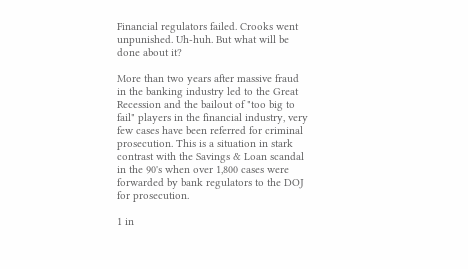Financial regulators failed. Crooks went unpunished. Uh-huh. But what will be done about it?

More than two years after massive fraud in the banking industry led to the Great Recession and the bailout of "too big to fail" players in the financial industry, very few cases have been referred for criminal prosecution. This is a situation in stark contrast with the Savings & Loan scandal in the 90's when over 1,800 cases were forwarded by bank regulators to the DOJ for prosecution.

1 in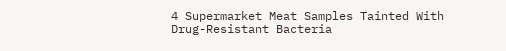4 Supermarket Meat Samples Tainted With Drug-Resistant Bacteria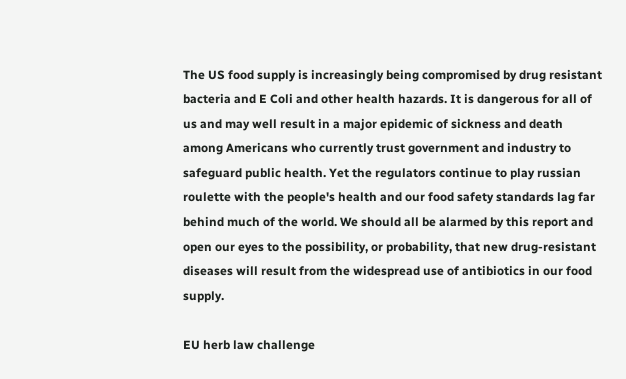The US food supply is increasingly being compromised by drug resistant bacteria and E Coli and other health hazards. It is dangerous for all of us and may well result in a major epidemic of sickness and death among Americans who currently trust government and industry to safeguard public health. Yet the regulators continue to play russian roulette with the people's health and our food safety standards lag far behind much of the world. We should all be alarmed by this report and open our eyes to the possibility, or probability, that new drug-resistant diseases will result from the widespread use of antibiotics in our food supply.

EU herb law challenge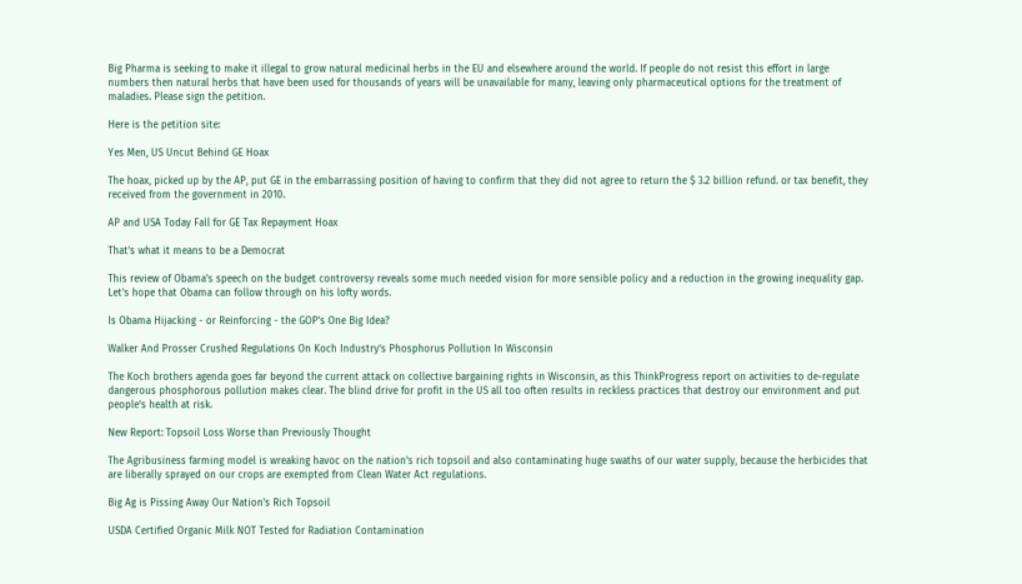Big Pharma is seeking to make it illegal to grow natural medicinal herbs in the EU and elsewhere around the world. If people do not resist this effort in large numbers then natural herbs that have been used for thousands of years will be unavailable for many, leaving only pharmaceutical options for the treatment of maladies. Please sign the petition.

Here is the petition site:

Yes Men, US Uncut Behind GE Hoax

The hoax, picked up by the AP, put GE in the embarrassing position of having to confirm that they did not agree to return the $ 3.2 billion refund. or tax benefit, they received from the government in 2010.

AP and USA Today Fall for GE Tax Repayment Hoax

That's what it means to be a Democrat

This review of Obama's speech on the budget controversy reveals some much needed vision for more sensible policy and a reduction in the growing inequality gap. Let's hope that Obama can follow through on his lofty words.

Is Obama Hijacking - or Reinforcing - the GOP's One Big Idea?

Walker And Prosser Crushed Regulations On Koch Industry’s Phosphorus Pollution In Wisconsin

The Koch brothers agenda goes far beyond the current attack on collective bargaining rights in Wisconsin, as this ThinkProgress report on activities to de-regulate dangerous phosphorous pollution makes clear. The blind drive for profit in the US all too often results in reckless practices that destroy our environment and put people's health at risk.

New Report: Topsoil Loss Worse than Previously Thought

The Agribusiness farming model is wreaking havoc on the nation's rich topsoil and also contaminating huge swaths of our water supply, because the herbicides that are liberally sprayed on our crops are exempted from Clean Water Act regulations.

Big Ag is Pissing Away Our Nation's Rich Topsoil

USDA Certified Organic Milk NOT Tested for Radiation Contamination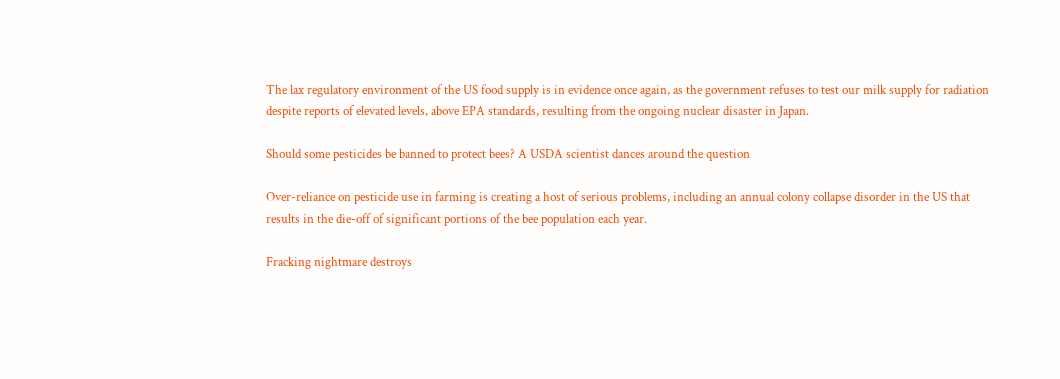The lax regulatory environment of the US food supply is in evidence once again, as the government refuses to test our milk supply for radiation despite reports of elevated levels, above EPA standards, resulting from the ongoing nuclear disaster in Japan.

Should some pesticides be banned to protect bees? A USDA scientist dances around the question

Over-reliance on pesticide use in farming is creating a host of serious problems, including an annual colony collapse disorder in the US that results in the die-off of significant portions of the bee population each year.

Fracking nightmare destroys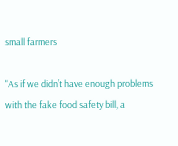small farmers

"As if we didn’t have enough problems with the fake food safety bill, a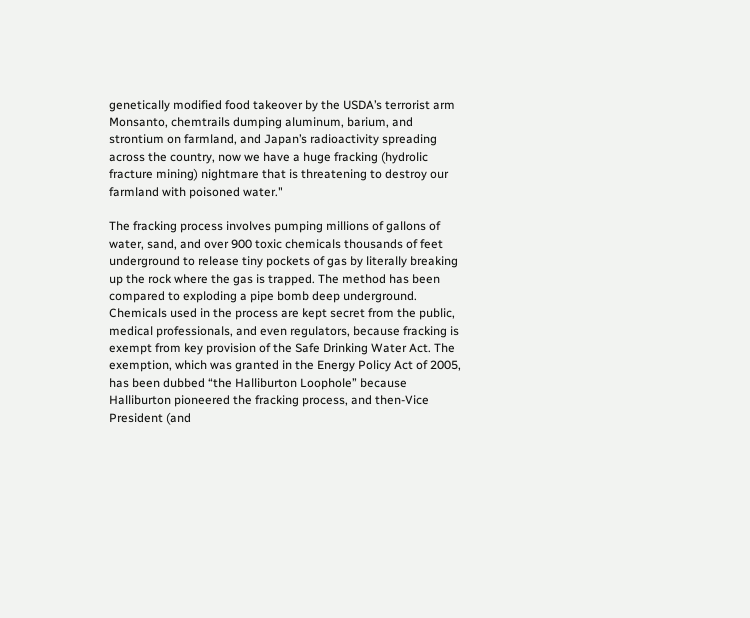genetically modified food takeover by the USDA’s terrorist arm Monsanto, chemtrails dumping aluminum, barium, and strontium on farmland, and Japan’s radioactivity spreading across the country, now we have a huge fracking (hydrolic fracture mining) nightmare that is threatening to destroy our farmland with poisoned water."

The fracking process involves pumping millions of gallons of water, sand, and over 900 toxic chemicals thousands of feet underground to release tiny pockets of gas by literally breaking up the rock where the gas is trapped. The method has been compared to exploding a pipe bomb deep underground. Chemicals used in the process are kept secret from the public, medical professionals, and even regulators, because fracking is exempt from key provision of the Safe Drinking Water Act. The exemption, which was granted in the Energy Policy Act of 2005, has been dubbed “the Halliburton Loophole” because Halliburton pioneered the fracking process, and then-Vice President (and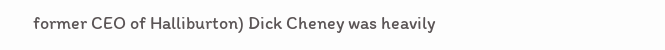former CEO of Halliburton) Dick Cheney was heavily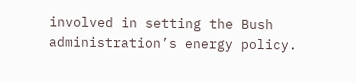involved in setting the Bush administration’s energy policy.